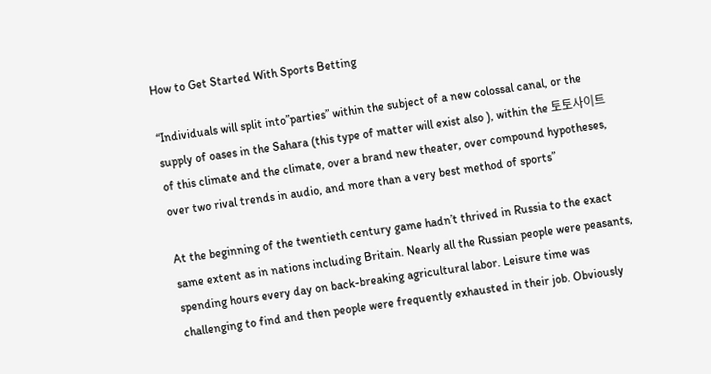How to Get Started With Sports Betting

“Individuals will split into”parties” within the subject of a new colossal canal, or the supply of oases in the Sahara (this type of matter will exist also ), within the 토토사이트 of this climate and the climate, over a brand new theater, over compound hypotheses, over two rival trends in audio, and more than a very best method of sports”

At the beginning of the twentieth century game hadn’t thrived in Russia to the exact same extent as in nations including Britain. Nearly all the Russian people were peasants, spending hours every day on back-breaking agricultural labor. Leisure time was challenging to find and then people were frequently exhausted in their job. Obviously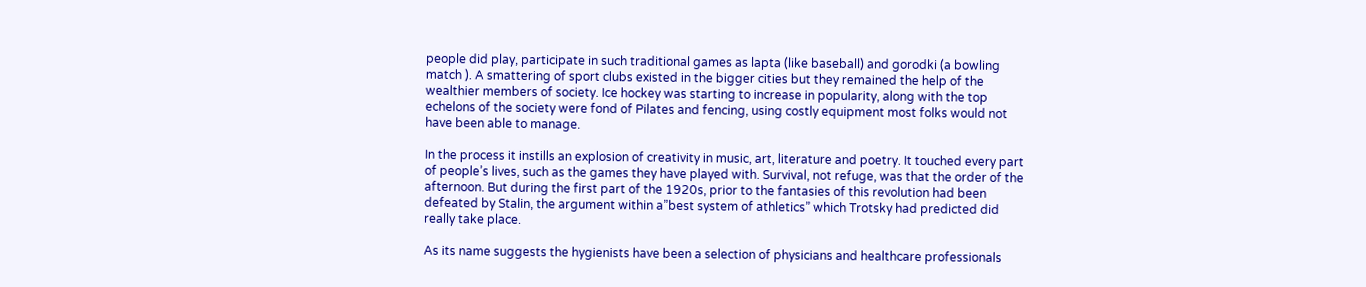people did play, participate in such traditional games as lapta (like baseball) and gorodki (a bowling match ). A smattering of sport clubs existed in the bigger cities but they remained the help of the wealthier members of society. Ice hockey was starting to increase in popularity, along with the top echelons of the society were fond of Pilates and fencing, using costly equipment most folks would not have been able to manage.

In the process it instills an explosion of creativity in music, art, literature and poetry. It touched every part of people’s lives, such as the games they have played with. Survival, not refuge, was that the order of the afternoon. But during the first part of the 1920s, prior to the fantasies of this revolution had been defeated by Stalin, the argument within a”best system of athletics” which Trotsky had predicted did really take place.

As its name suggests the hygienists have been a selection of physicians and healthcare professionals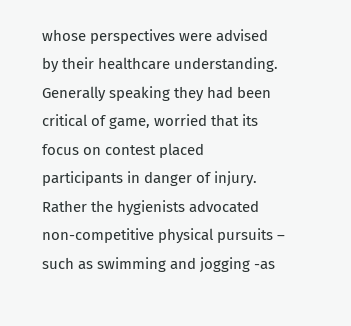whose perspectives were advised by their healthcare understanding. Generally speaking they had been critical of game, worried that its focus on contest placed participants in danger of injury. Rather the hygienists advocated non-competitive physical pursuits – such as swimming and jogging -as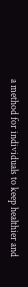a method for individuals to keep healthier and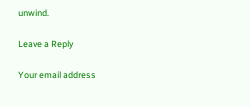unwind.

Leave a Reply

Your email address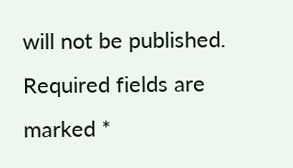will not be published. Required fields are marked *